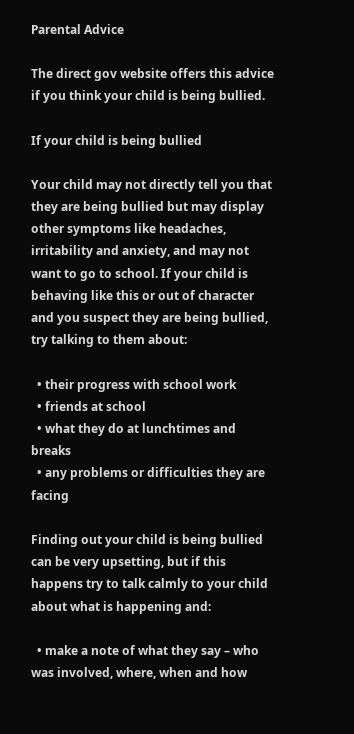Parental Advice

The direct gov website offers this advice if you think your child is being bullied.

If your child is being bullied

Your child may not directly tell you that they are being bullied but may display other symptoms like headaches, irritability and anxiety, and may not want to go to school. If your child is behaving like this or out of character and you suspect they are being bullied, try talking to them about:

  • their progress with school work
  • friends at school
  • what they do at lunchtimes and breaks
  • any problems or difficulties they are facing

Finding out your child is being bullied can be very upsetting, but if this happens try to talk calmly to your child about what is happening and:

  • make a note of what they say – who was involved, where, when and how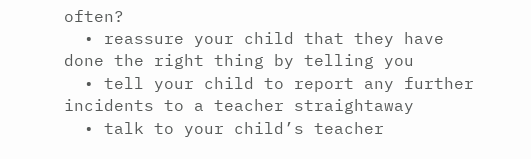often?
  • reassure your child that they have done the right thing by telling you
  • tell your child to report any further incidents to a teacher straightaway
  • talk to your child’s teacher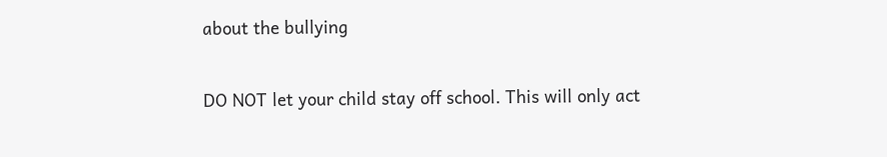about the bullying

DO NOT let your child stay off school. This will only act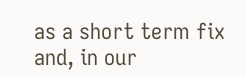as a short term fix and, in our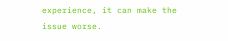experience, it can make the issue worse.